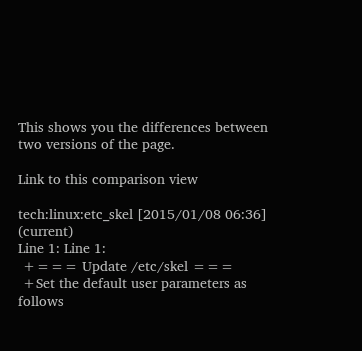This shows you the differences between two versions of the page.

Link to this comparison view

tech:linux:etc_skel [2015/01/08 06:36] (current)
Line 1: Line 1:
 +=== Update /etc/skel ===
 +Set the default user parameters as follows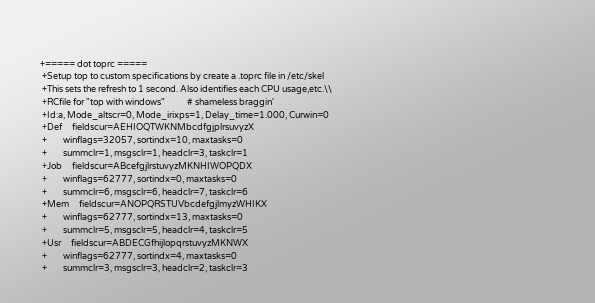+===== dot toprc =====
 +Setup top to custom specifications by create a .toprc file in /etc/skel
 +This sets the refresh to 1 second. Also identifies each CPU usage,etc.\\
 +RCfile for "top with windows"           # shameless braggin'
 +Id:a, Mode_altscr=0, Mode_irixps=1, Delay_time=1.000, Curwin=0
 +Def     fieldscur=AEHIOQTWKNMbcdfgjplrsuvyzX
 +        winflags=32057, sortindx=10, maxtasks=0
 +        summclr=1, msgsclr=1, headclr=3, taskclr=1
 +Job     fieldscur=ABcefgjlrstuvyzMKNHIWOPQDX
 +        winflags=62777, sortindx=0, maxtasks=0
 +        summclr=6, msgsclr=6, headclr=7, taskclr=6
 +Mem     fieldscur=ANOPQRSTUVbcdefgjlmyzWHIKX
 +        winflags=62777, sortindx=13, maxtasks=0
 +        summclr=5, msgsclr=5, headclr=4, taskclr=5
 +Usr     fieldscur=ABDECGfhijlopqrstuvyzMKNWX
 +        winflags=62777, sortindx=4, maxtasks=0
 +        summclr=3, msgsclr=3, headclr=2, taskclr=3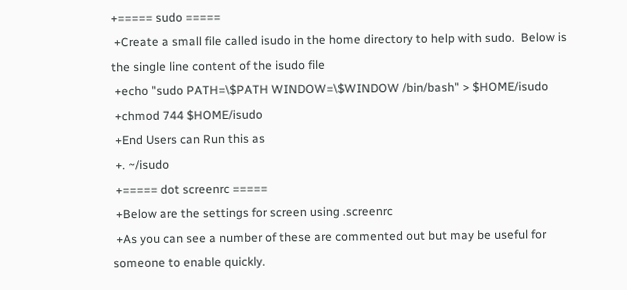+===== sudo =====
 +Create a small file called isudo in the home directory to help with sudo.  Below is the single line content of the isudo file
 +echo "sudo PATH=\$PATH WINDOW=\$WINDOW /bin/bash" > $HOME/isudo
 +chmod 744 $HOME/isudo
 +End Users can Run this as
 +. ~/isudo
 +===== dot screenrc =====
 +Below are the settings for screen using .screenrc
 +As you can see a number of these are commented out but may be useful for someone to enable quickly.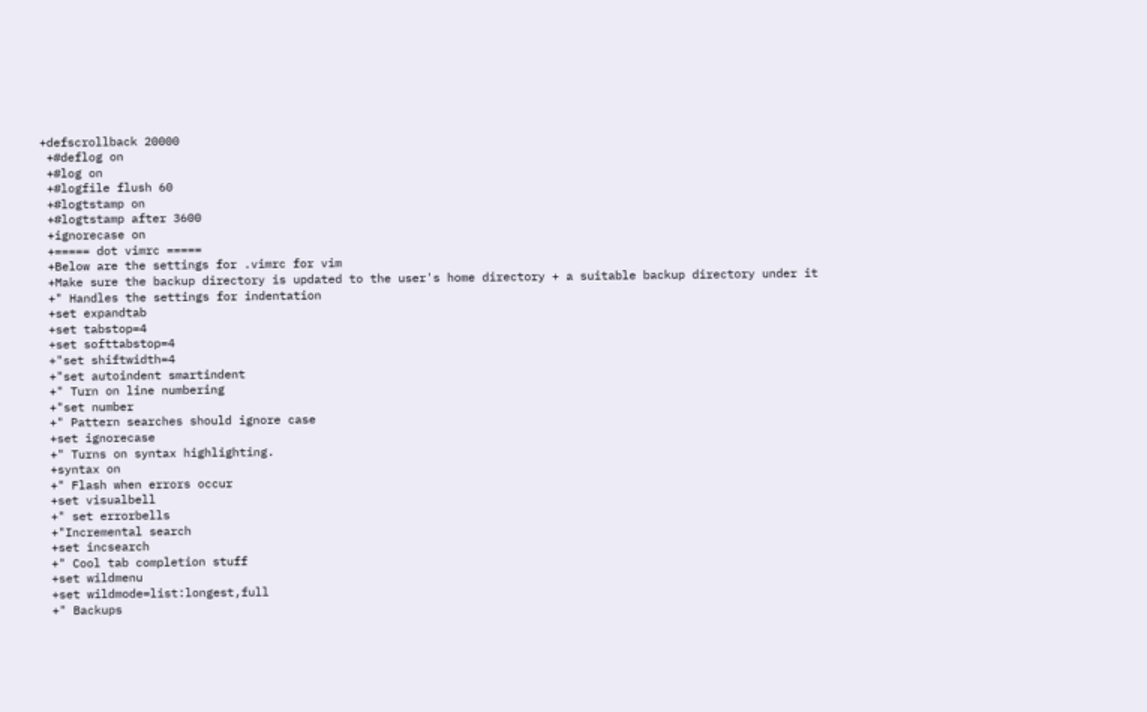+defscrollback 20000
 +#deflog on
 +#log on
 +#logfile flush 60
 +#logtstamp on
 +#logtstamp after 3600
 +ignorecase on
 +===== dot vimrc =====
 +Below are the settings for .vimrc for vim
 +Make sure the backup directory is updated to the user's home directory + a suitable backup directory under it
 +" Handles the settings for indentation
 +set expandtab
 +set tabstop=4
 +set softtabstop=4
 +"set shiftwidth=4
 +"set autoindent smartindent
 +" Turn on line numbering
 +"set number
 +" Pattern searches should ignore case
 +set ignorecase
 +" Turns on syntax highlighting.
 +syntax on
 +" Flash when errors occur
 +set visualbell
 +" set errorbells
 +"Incremental search
 +set incsearch
 +" Cool tab completion stuff
 +set wildmenu
 +set wildmode=list:longest,full
 +" Backups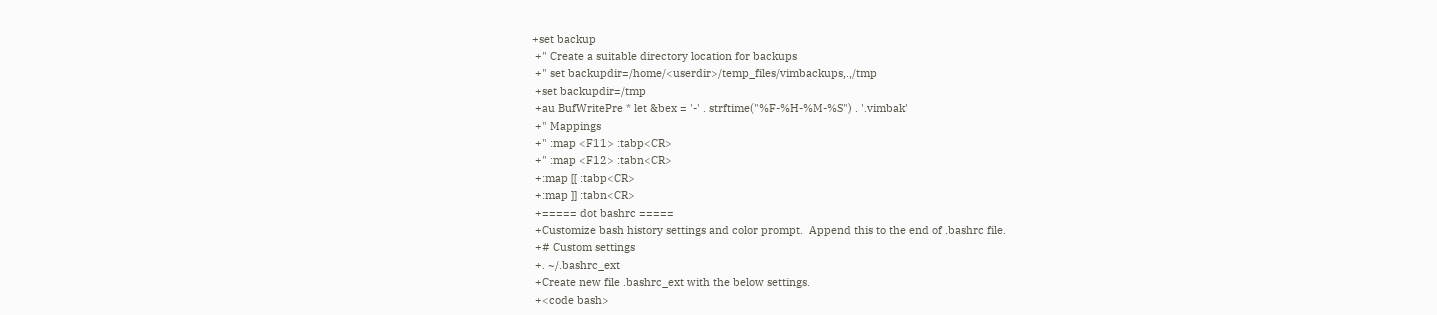+set backup
 +" Create a suitable directory location for backups
 +" set backupdir=/home/<userdir>/temp_files/vimbackups,.,/tmp
 +set backupdir=/tmp
 +au BufWritePre * let &bex = '-' . strftime("%F-%H-%M-%S") . '.vimbak'
 +" Mappings
 +" :map <F11> :tabp<CR>
 +" :map <F12> :tabn<CR>
 +:map [[ :tabp<CR>
 +:map ]] :tabn<CR>
 +===== dot bashrc =====
 +Customize bash history settings and color prompt.  Append this to the end of .bashrc file.
 +# Custom settings
 +. ~/.bashrc_ext
 +Create new file .bashrc_ext with the below settings.
 +<code bash>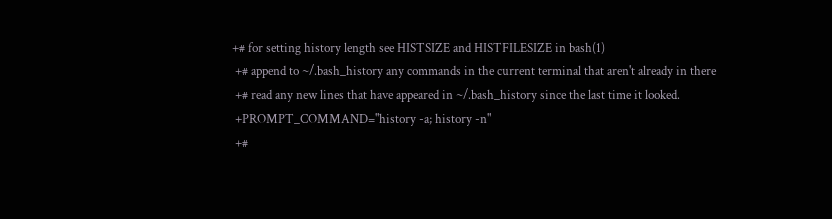+# for setting history length see HISTSIZE and HISTFILESIZE in bash(1)
 +# append to ~/.bash_history any commands in the current terminal that aren't already in there
 +# read any new lines that have appeared in ~/.bash_history since the last time it looked.
 +PROMPT_COMMAND="history -a; history -n"
 +#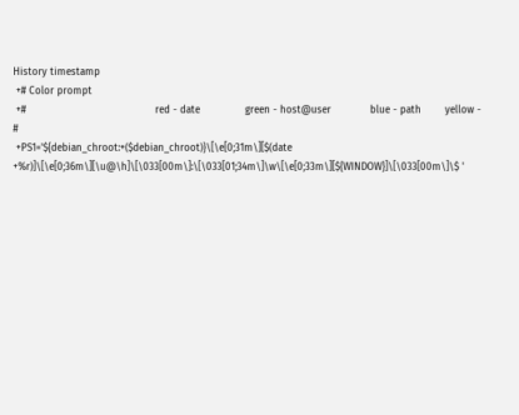History timestamp
 +# Color prompt
 +#                                           red - date               green - host@user             blue - path        yellow - #
 +PS1='${debian_chroot:+($debian_chroot)}\[\e[0;31m\][$(date +%r)]\[\e[0;36m\][\u@\h]\[\033[00m\]:\[\033[01;34m\]\w\[\e[0;33m\][${WINDOW}]\[\033[00m\]\$ '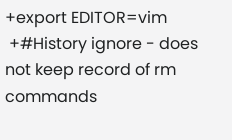+export EDITOR=vim
 +#History ignore - does not keep record of rm commands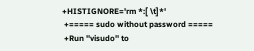+HISTIGNORE='rm *:[ \t]*'
 +===== sudo without password =====
 +Run ''visudo'' to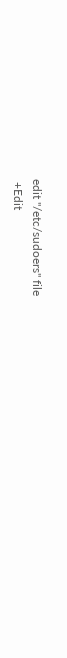edit ''/etc/sudoers'' file
 +Edit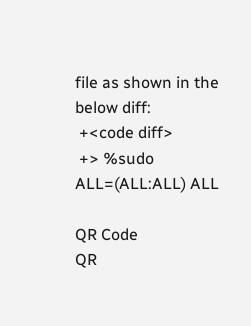file as shown in the below diff:
 +<code diff>
 +> %sudo ALL=(ALL:ALL) ALL

QR Code
QR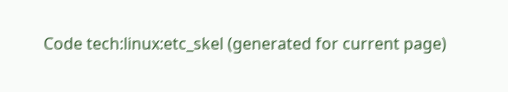Code tech:linux:etc_skel (generated for current page)